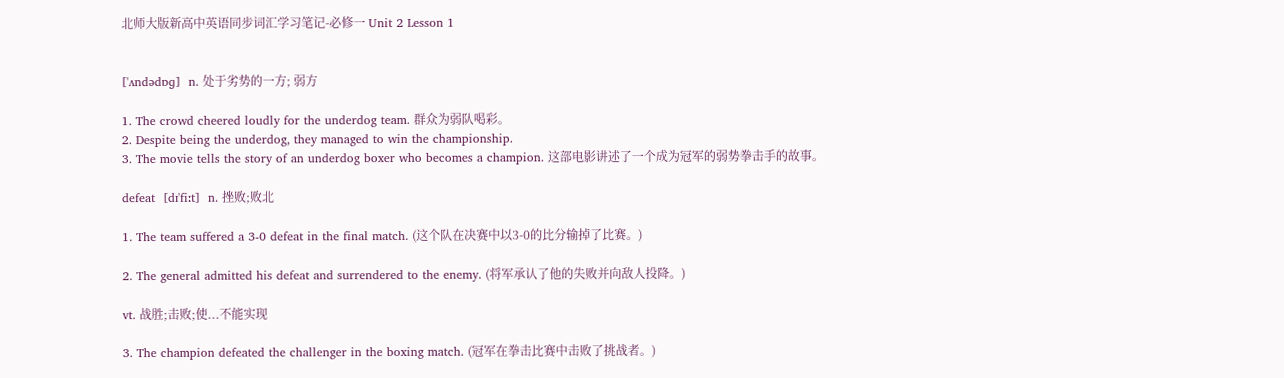北师大版新高中英语同步词汇学习笔记-必修一 Unit 2 Lesson 1


['ʌndədɒɡ]  n. 处于劣势的一方; 弱方

1. The crowd cheered loudly for the underdog team. 群众为弱队喝彩。
2. Despite being the underdog, they managed to win the championship.
3. The movie tells the story of an underdog boxer who becomes a champion. 这部电影讲述了一个成为冠军的弱势拳击手的故事。

defeat  [dɪ'fiːt]  n. 挫败;败北

1. The team suffered a 3-0 defeat in the final match. (这个队在决赛中以3-0的比分输掉了比赛。)

2. The general admitted his defeat and surrendered to the enemy. (将军承认了他的失败并向敌人投降。)

vt. 战胜;击败;使...不能实现

3. The champion defeated the challenger in the boxing match. (冠军在拳击比赛中击败了挑战者。)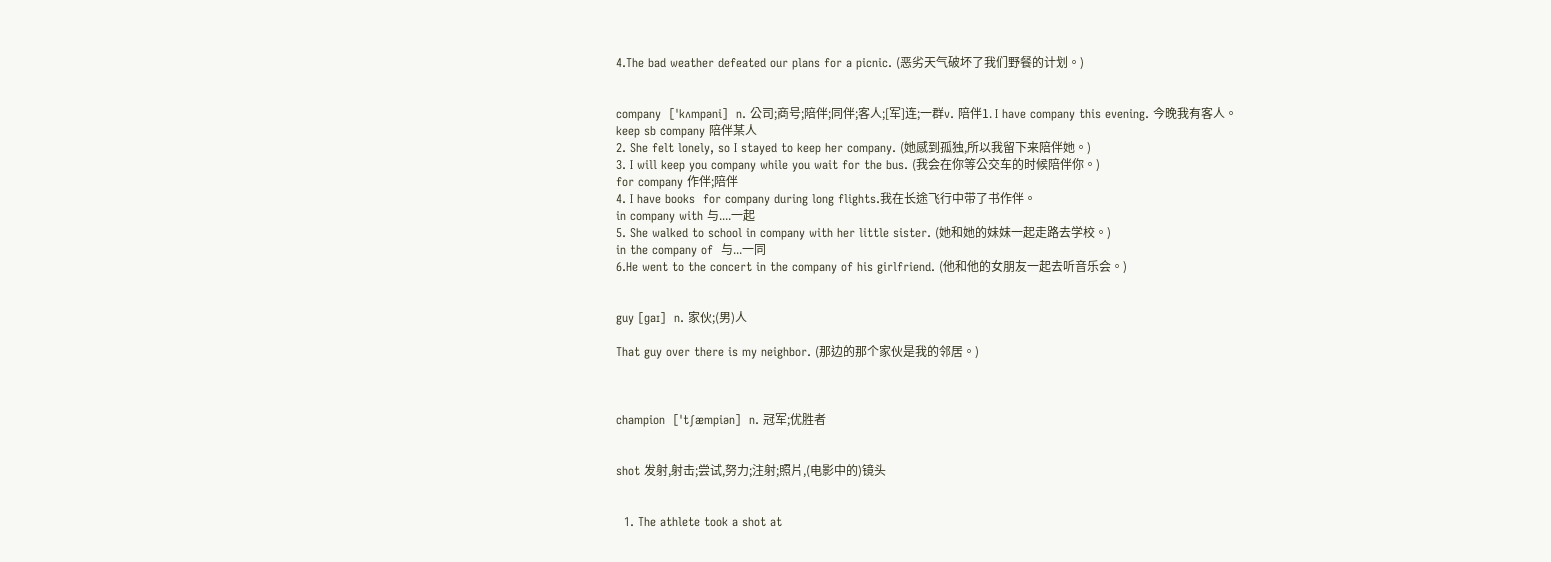4.The bad weather defeated our plans for a picnic. (恶劣天气破坏了我们野餐的计划。)


company  ['kʌmpəni]  n. 公司;商号;陪伴;同伴;客人;[军]连;一群v. 陪伴1. I have company this evening. 今晚我有客人。
keep sb company 陪伴某人
2. She felt lonely, so I stayed to keep her company. (她感到孤独,所以我留下来陪伴她。)
3. I will keep you company while you wait for the bus. (我会在你等公交车的时候陪伴你。)
for company 作伴;陪伴
4. I have books  for company during long flights.我在长途飞行中带了书作伴。
in company with 与....一起
5. She walked to school in company with her little sister. (她和她的妹妹一起走路去学校。)
in the company of  与...一同
6.He went to the concert in the company of his girlfriend. (他和他的女朋友一起去听音乐会。)


guy [ɡaɪ]  n. 家伙;(男)人

That guy over there is my neighbor. (那边的那个家伙是我的邻居。)



champion  ['tʃæmpiən]  n. 冠军;优胜者


shot 发射,射击;尝试,努力;注射;照片,(电影中的)镜头


  1. The athlete took a shot at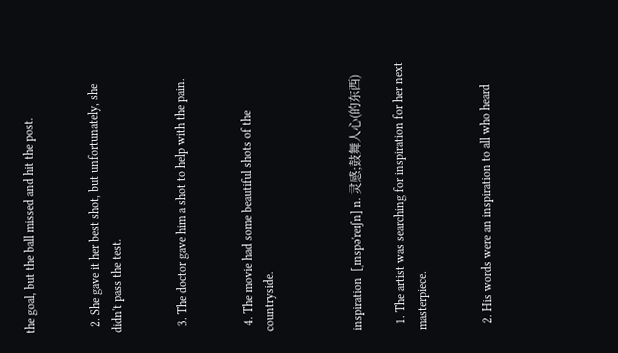the goal, but the ball missed and hit the post.


  2. She gave it her best shot, but unfortunately, she didn't pass the test.


  3. The doctor gave him a shot to help with the pain.


  4. The movie had some beautiful shots of the countryside.



inspiration  [ˌɪnspə'reɪʃn] n. 灵感;鼓舞人心(的东西)

  1. The artist was searching for inspiration for her next masterpiece.


  2. His words were an inspiration to all who heard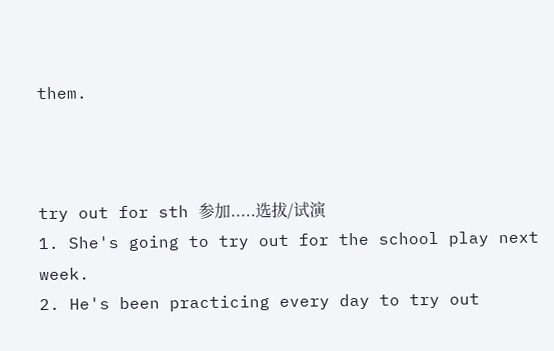them.



try out for sth 参加.....选拔/试演
1. She's going to try out for the school play next week.
2. He's been practicing every day to try out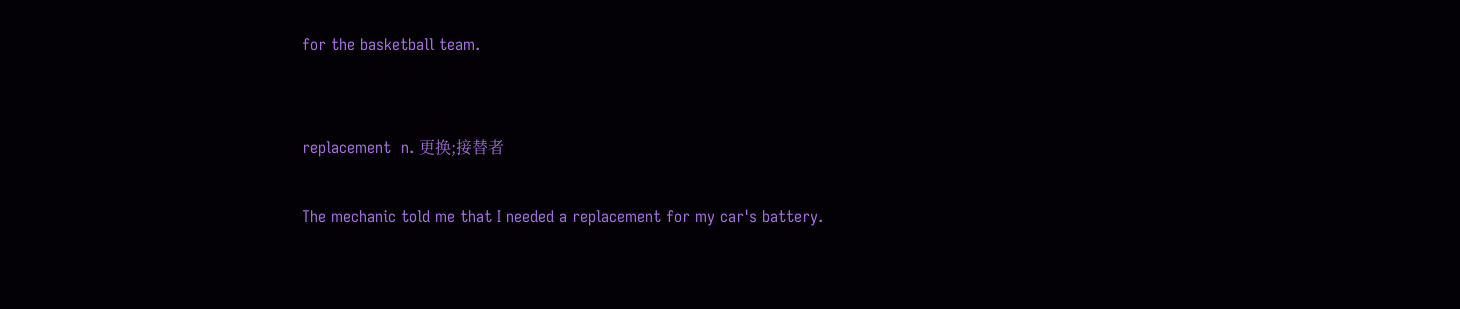for the basketball team.


replacement  n. 更换;接替者

The mechanic told me that I needed a replacement for my car's battery.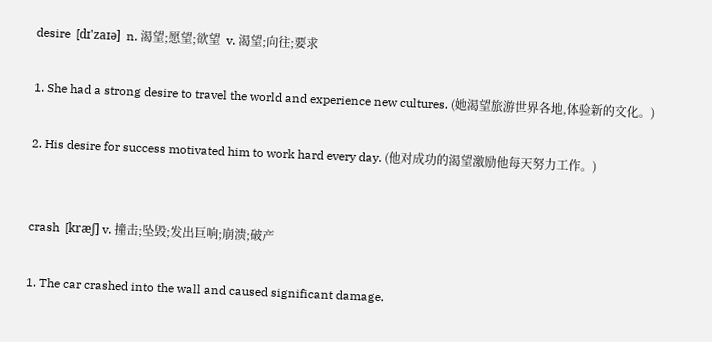desire  [dɪ'zaɪə]  n. 渴望;愿望;欲望  v. 渴望;向往;要求

1. She had a strong desire to travel the world and experience new cultures. (她渴望旅游世界各地,体验新的文化。)

2. His desire for success motivated him to work hard every day. (他对成功的渴望激励他每天努力工作。)


crash  [kræʃ] v. 撞击;坠毁;发出巨响;崩溃;破产

1. The car crashed into the wall and caused significant damage.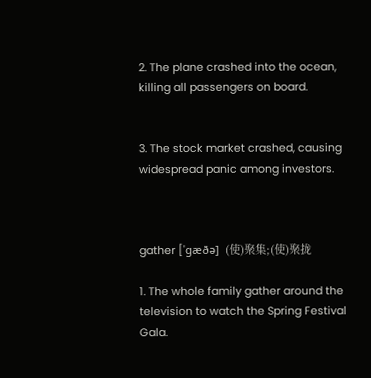2. The plane crashed into the ocean, killing all passengers on board.


3. The stock market crashed, causing widespread panic among investors.



gather ['ɡæðə]  (使)聚集;(使)聚拢

1. The whole family gather around the television to watch the Spring Festival Gala.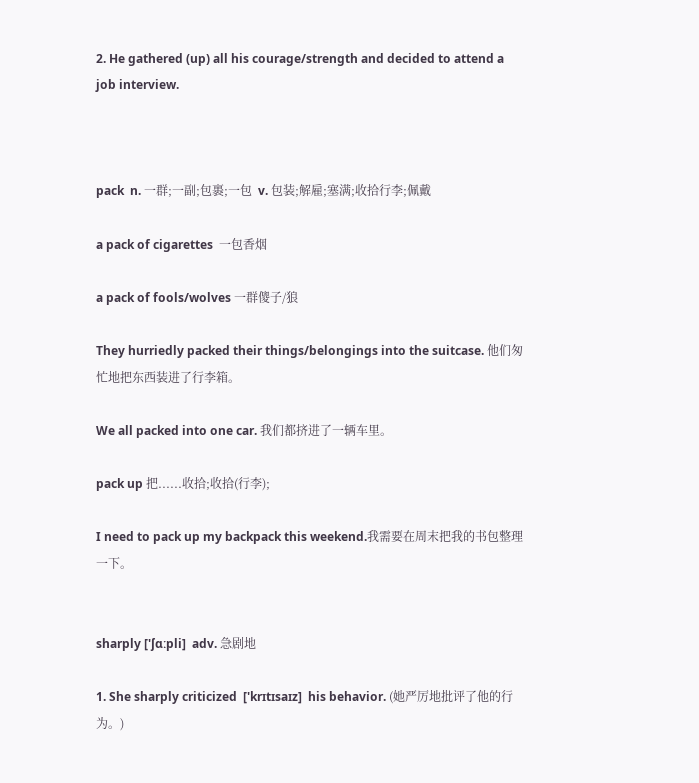2. He gathered (up) all his courage/strength and decided to attend a job interview.



pack  n. 一群;一副;包裹;一包  v. 包装;解雇;塞满;收拾行李;佩戴

a pack of cigarettes  一包香烟

a pack of fools/wolves 一群傻子/狼

They hurriedly packed their things/belongings into the suitcase. 他们匆忙地把东西装进了行李箱。

We all packed into one car. 我们都挤进了一辆车里。

pack up 把......收拾;收拾(行李);

I need to pack up my backpack this weekend.我需要在周末把我的书包整理一下。


sharply ['ʃɑːpli]  adv. 急剧地

1. She sharply criticized  ['krɪtɪsaɪz]  his behavior. (她严厉地批评了他的行为。)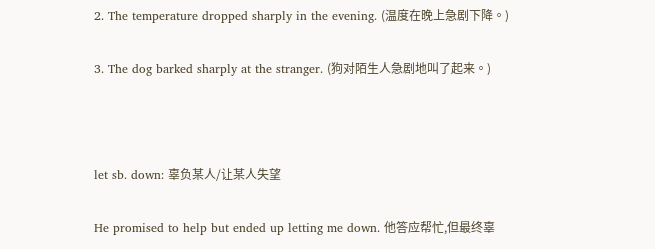2. The temperature dropped sharply in the evening. (温度在晚上急剧下降。)

3. The dog barked sharply at the stranger. (狗对陌生人急剧地叫了起来。)



let sb. down: 辜负某人/让某人失望

He promised to help but ended up letting me down. 他答应帮忙,但最终辜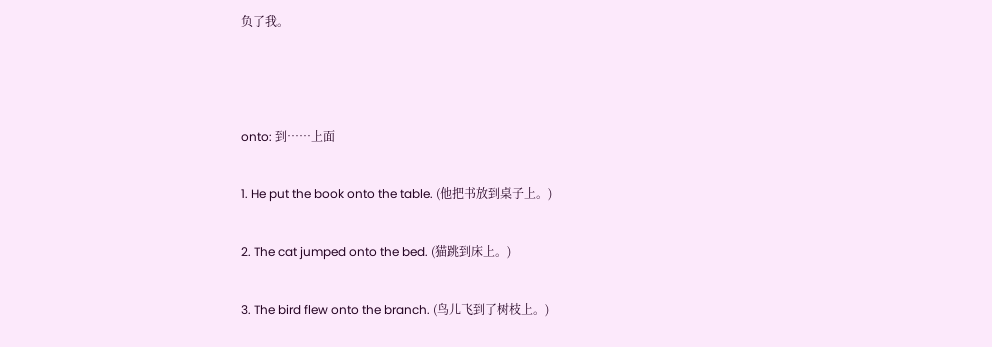负了我。



onto: 到……上面

1. He put the book onto the table. (他把书放到桌子上。)

2. The cat jumped onto the bed. (猫跳到床上。)

3. The bird flew onto the branch. (鸟儿飞到了树枝上。)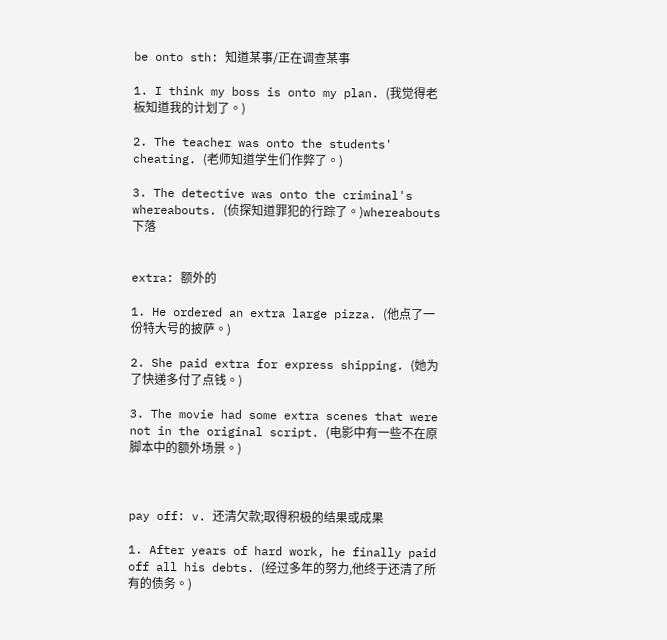be onto sth: 知道某事/正在调查某事

1. I think my boss is onto my plan. (我觉得老板知道我的计划了。)

2. The teacher was onto the students' cheating. (老师知道学生们作弊了。)

3. The detective was onto the criminal's whereabouts. (侦探知道罪犯的行踪了。)whereabouts 下落


extra: 额外的

1. He ordered an extra large pizza. (他点了一份特大号的披萨。)

2. She paid extra for express shipping. (她为了快递多付了点钱。)

3. The movie had some extra scenes that were not in the original script. (电影中有一些不在原脚本中的额外场景。)



pay off: v. 还清欠款;取得积极的结果或成果

1. After years of hard work, he finally paid off all his debts. (经过多年的努力,他终于还清了所有的债务。)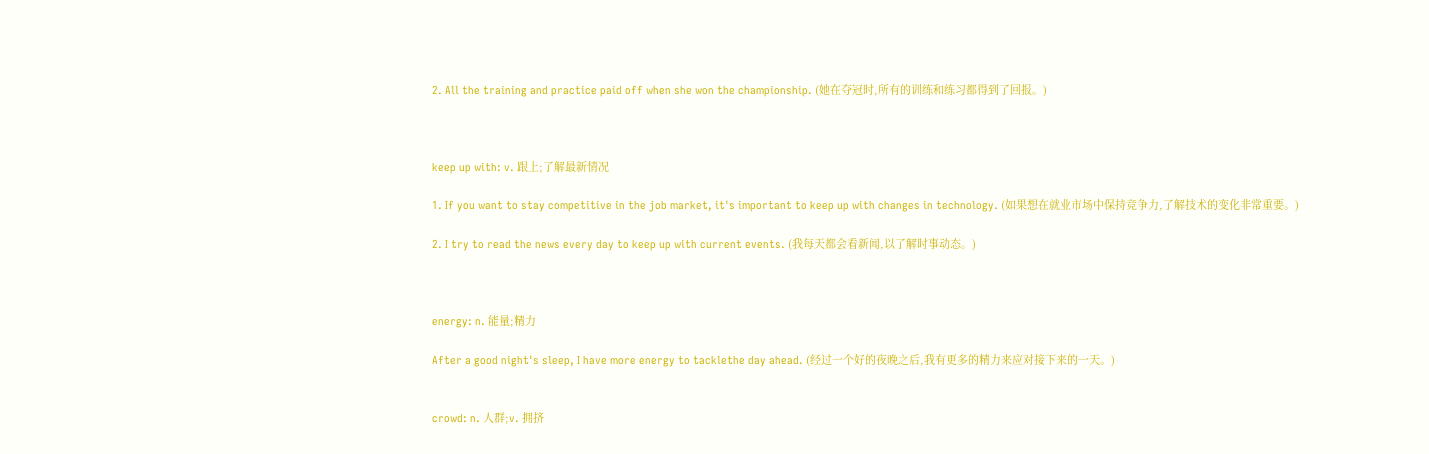2. All the training and practice paid off when she won the championship. (她在夺冠时,所有的训练和练习都得到了回报。)



keep up with: v. 跟上;了解最新情况

1. If you want to stay competitive in the job market, it's important to keep up with changes in technology. (如果想在就业市场中保持竞争力,了解技术的变化非常重要。)

2. I try to read the news every day to keep up with current events. (我每天都会看新闻,以了解时事动态。)



energy: n. 能量;精力

After a good night's sleep, I have more energy to tacklethe day ahead. (经过一个好的夜晚之后,我有更多的精力来应对接下来的一天。)


crowd: n. 人群;v. 拥挤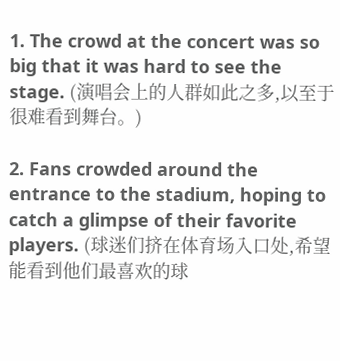1. The crowd at the concert was so big that it was hard to see the stage. (演唱会上的人群如此之多,以至于很难看到舞台。)

2. Fans crowded around the entrance to the stadium, hoping to catch a glimpse of their favorite players. (球迷们挤在体育场入口处,希望能看到他们最喜欢的球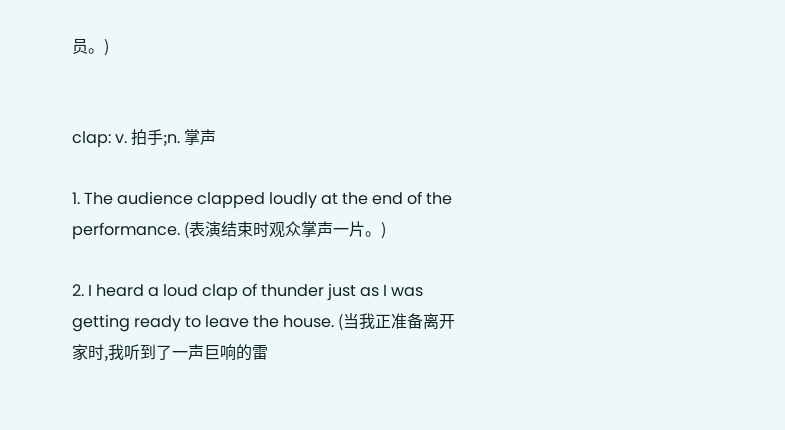员。)


clap: v. 拍手;n. 掌声

1. The audience clapped loudly at the end of the performance. (表演结束时观众掌声一片。)

2. I heard a loud clap of thunder just as I was getting ready to leave the house. (当我正准备离开家时,我听到了一声巨响的雷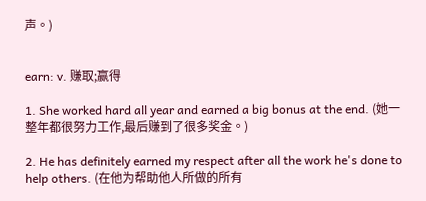声。)


earn: v. 赚取;赢得

1. She worked hard all year and earned a big bonus at the end. (她一整年都很努力工作,最后赚到了很多奖金。)

2. He has definitely earned my respect after all the work he's done to help others. (在他为帮助他人所做的所有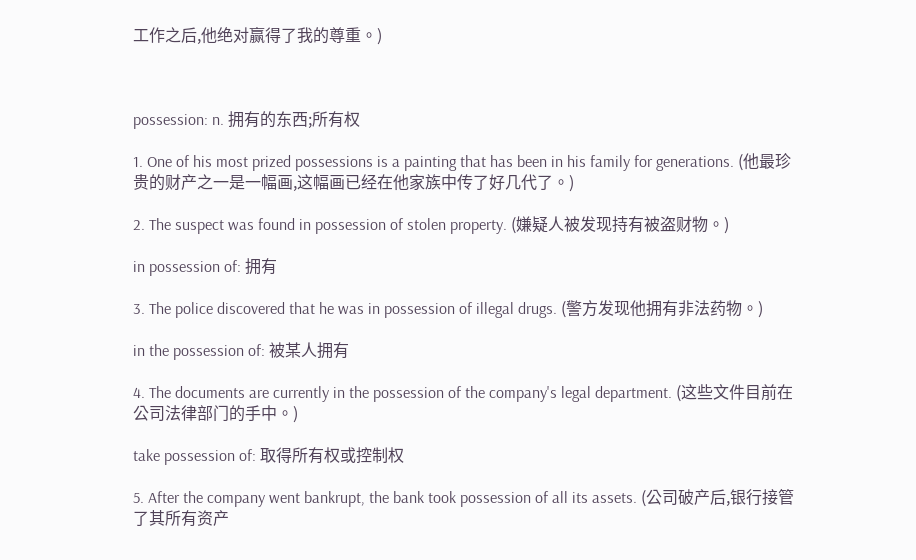工作之后,他绝对赢得了我的尊重。)



possession: n. 拥有的东西;所有权

1. One of his most prized possessions is a painting that has been in his family for generations. (他最珍贵的财产之一是一幅画,这幅画已经在他家族中传了好几代了。)

2. The suspect was found in possession of stolen property. (嫌疑人被发现持有被盗财物。)

in possession of: 拥有

3. The police discovered that he was in possession of illegal drugs. (警方发现他拥有非法药物。)

in the possession of: 被某人拥有

4. The documents are currently in the possession of the company's legal department. (这些文件目前在公司法律部门的手中。)

take possession of: 取得所有权或控制权

5. After the company went bankrupt, the bank took possession of all its assets. (公司破产后,银行接管了其所有资产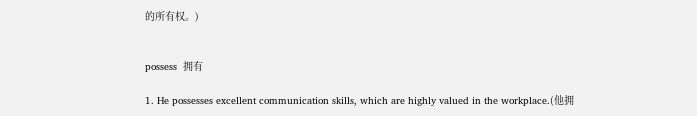的所有权。)


possess  拥有

1. He possesses excellent communication skills, which are highly valued in the workplace.(他拥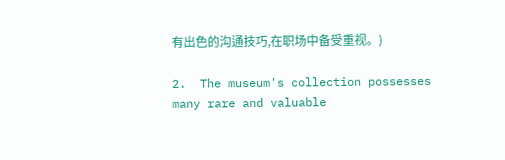有出色的沟通技巧,在职场中备受重视。)

2.  The museum's collection possesses many rare and valuable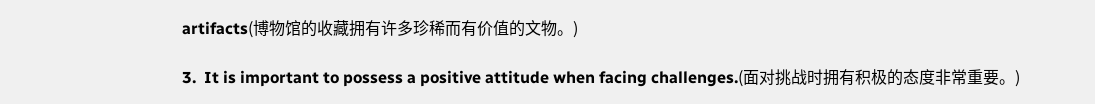artifacts(博物馆的收藏拥有许多珍稀而有价值的文物。)

3.  It is important to possess a positive attitude when facing challenges.(面对挑战时拥有积极的态度非常重要。)